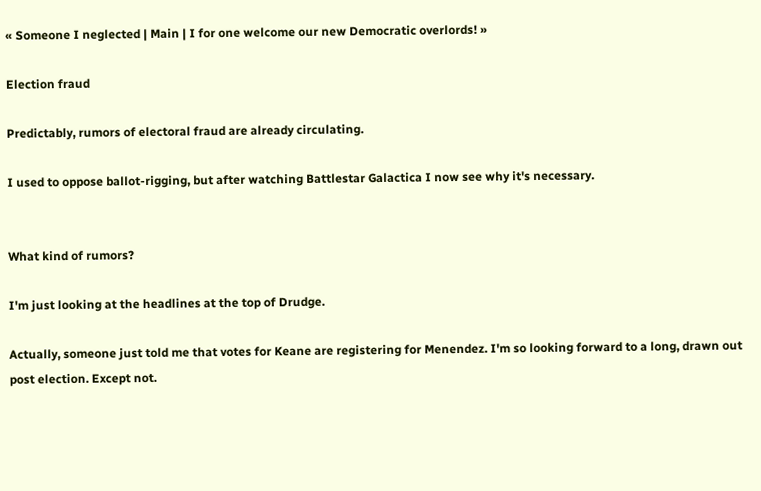« Someone I neglected | Main | I for one welcome our new Democratic overlords! »

Election fraud

Predictably, rumors of electoral fraud are already circulating.

I used to oppose ballot-rigging, but after watching Battlestar Galactica I now see why it's necessary.


What kind of rumors?

I'm just looking at the headlines at the top of Drudge.

Actually, someone just told me that votes for Keane are registering for Menendez. I'm so looking forward to a long, drawn out post election. Except not.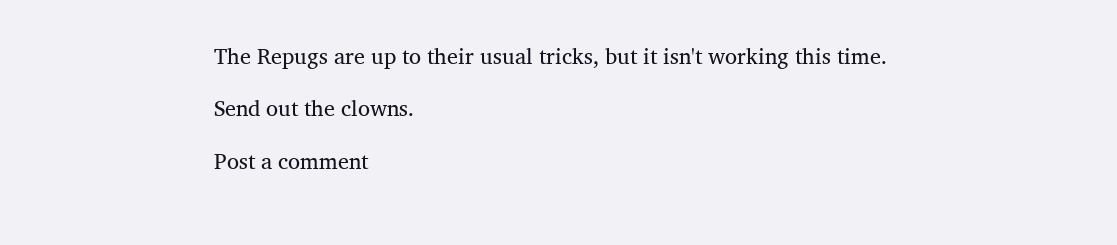The Repugs are up to their usual tricks, but it isn't working this time.

Send out the clowns.

Post a comment